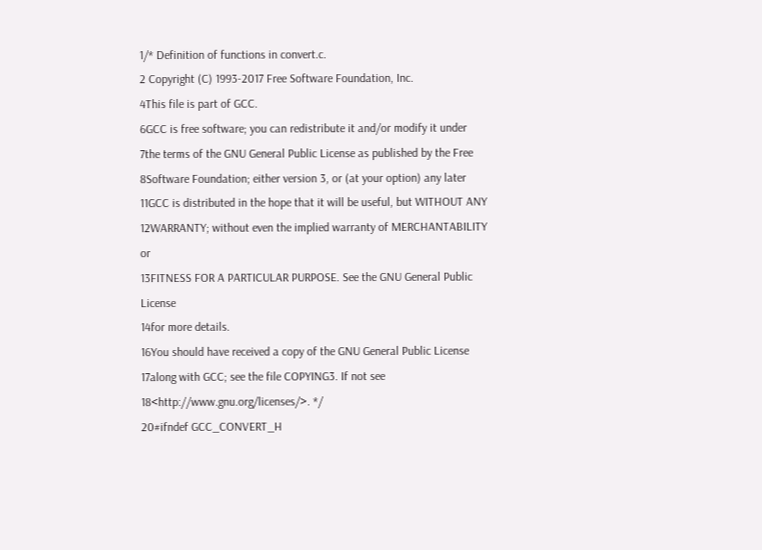1/* Definition of functions in convert.c.
2 Copyright (C) 1993-2017 Free Software Foundation, Inc.
4This file is part of GCC.
6GCC is free software; you can redistribute it and/or modify it under
7the terms of the GNU General Public License as published by the Free
8Software Foundation; either version 3, or (at your option) any later
11GCC is distributed in the hope that it will be useful, but WITHOUT ANY
12WARRANTY; without even the implied warranty of MERCHANTABILITY or
13FITNESS FOR A PARTICULAR PURPOSE. See the GNU General Public License
14for more details.
16You should have received a copy of the GNU General Public License
17along with GCC; see the file COPYING3. If not see
18<http://www.gnu.org/licenses/>. */
20#ifndef GCC_CONVERT_H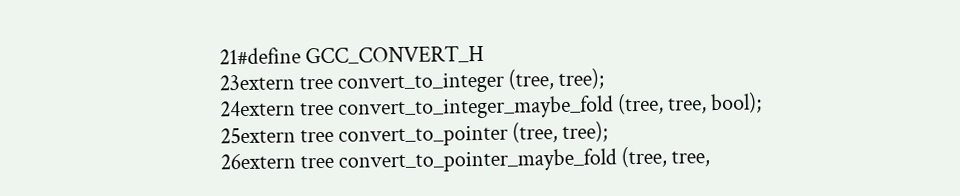21#define GCC_CONVERT_H
23extern tree convert_to_integer (tree, tree);
24extern tree convert_to_integer_maybe_fold (tree, tree, bool);
25extern tree convert_to_pointer (tree, tree);
26extern tree convert_to_pointer_maybe_fold (tree, tree,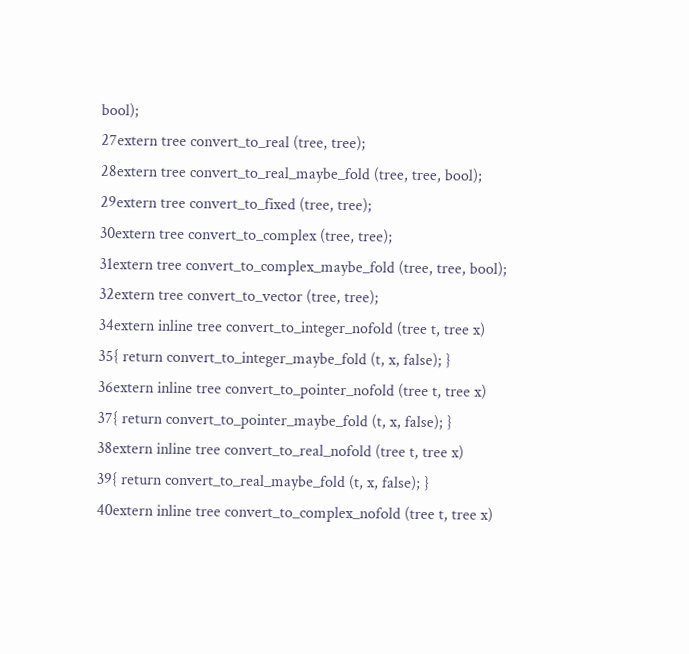bool);
27extern tree convert_to_real (tree, tree);
28extern tree convert_to_real_maybe_fold (tree, tree, bool);
29extern tree convert_to_fixed (tree, tree);
30extern tree convert_to_complex (tree, tree);
31extern tree convert_to_complex_maybe_fold (tree, tree, bool);
32extern tree convert_to_vector (tree, tree);
34extern inline tree convert_to_integer_nofold (tree t, tree x)
35{ return convert_to_integer_maybe_fold (t, x, false); }
36extern inline tree convert_to_pointer_nofold (tree t, tree x)
37{ return convert_to_pointer_maybe_fold (t, x, false); }
38extern inline tree convert_to_real_nofold (tree t, tree x)
39{ return convert_to_real_maybe_fold (t, x, false); }
40extern inline tree convert_to_complex_nofold (tree t, tree x)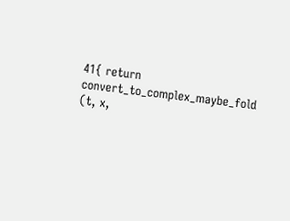41{ return convert_to_complex_maybe_fold (t, x,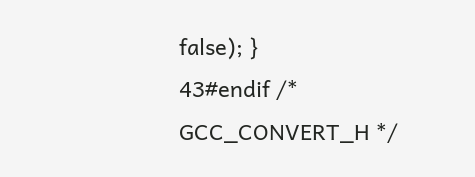false); }
43#endif /* GCC_CONVERT_H */